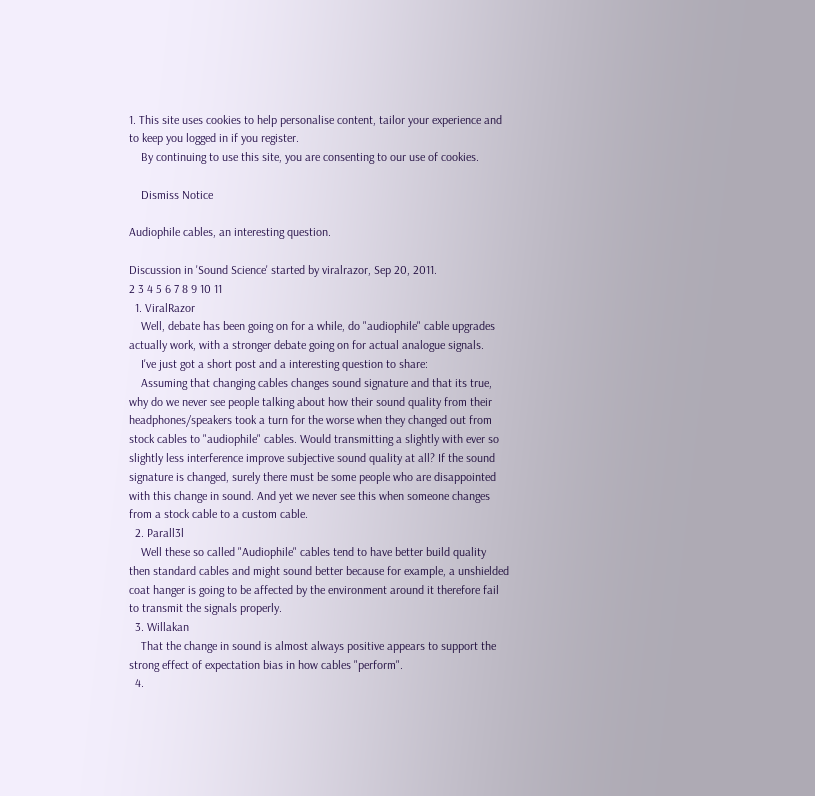1. This site uses cookies to help personalise content, tailor your experience and to keep you logged in if you register.
    By continuing to use this site, you are consenting to our use of cookies.

    Dismiss Notice

Audiophile cables, an interesting question.

Discussion in 'Sound Science' started by viralrazor, Sep 20, 2011.
2 3 4 5 6 7 8 9 10 11
  1. ViralRazor
    Well, debate has been going on for a while, do "audiophile" cable upgrades actually work, with a stronger debate going on for actual analogue signals.
    I've just got a short post and a interesting question to share:
    Assuming that changing cables changes sound signature and that its true, why do we never see people talking about how their sound quality from their headphones/speakers took a turn for the worse when they changed out from stock cables to "audiophile" cables. Would transmitting a slightly with ever so slightly less interference improve subjective sound quality at all? If the sound signature is changed, surely there must be some people who are disappointed with this change in sound. And yet we never see this when someone changes from a stock cable to a custom cable.
  2. Parall3l
    Well these so called "Audiophile" cables tend to have better build quality then standard cables and might sound better because for example, a unshielded coat hanger is going to be affected by the environment around it therefore fail to transmit the signals properly.
  3. Willakan
    That the change in sound is almost always positive appears to support the strong effect of expectation bias in how cables "perform".
  4.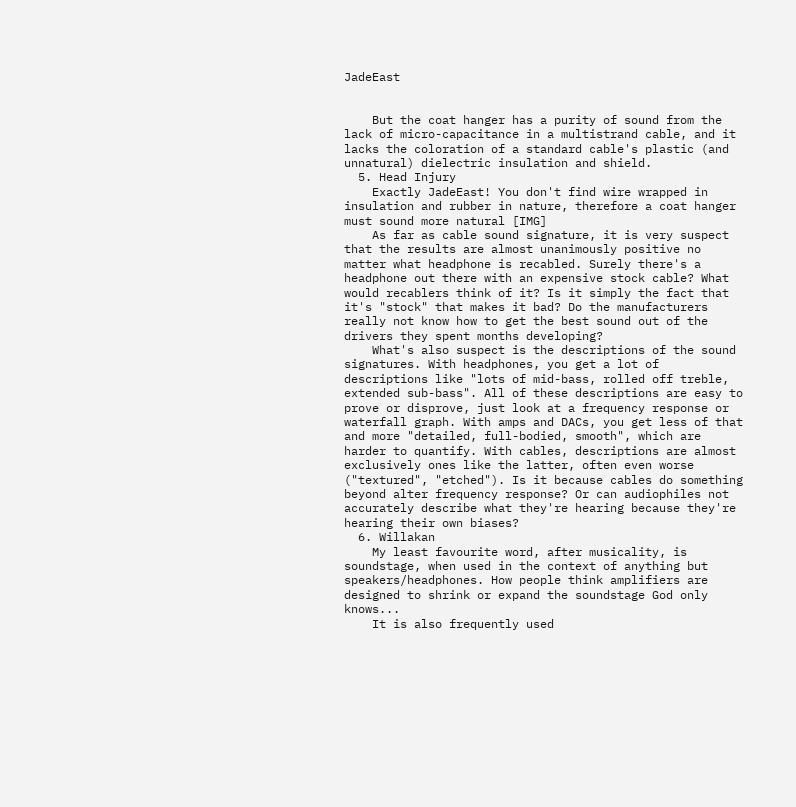JadeEast


    But the coat hanger has a purity of sound from the lack of micro-capacitance in a multistrand cable, and it lacks the coloration of a standard cable's plastic (and unnatural) dielectric insulation and shield.
  5. Head Injury
    Exactly JadeEast! You don't find wire wrapped in insulation and rubber in nature, therefore a coat hanger must sound more natural [IMG]
    As far as cable sound signature, it is very suspect that the results are almost unanimously positive no matter what headphone is recabled. Surely there's a headphone out there with an expensive stock cable? What would recablers think of it? Is it simply the fact that it's "stock" that makes it bad? Do the manufacturers really not know how to get the best sound out of the drivers they spent months developing?
    What's also suspect is the descriptions of the sound signatures. With headphones, you get a lot of descriptions like "lots of mid-bass, rolled off treble, extended sub-bass". All of these descriptions are easy to prove or disprove, just look at a frequency response or waterfall graph. With amps and DACs, you get less of that and more "detailed, full-bodied, smooth", which are harder to quantify. With cables, descriptions are almost exclusively ones like the latter, often even worse ("textured", "etched"). Is it because cables do something beyond alter frequency response? Or can audiophiles not accurately describe what they're hearing because they're hearing their own biases?
  6. Willakan
    My least favourite word, after musicality, is soundstage, when used in the context of anything but speakers/headphones. How people think amplifiers are designed to shrink or expand the soundstage God only knows...
    It is also frequently used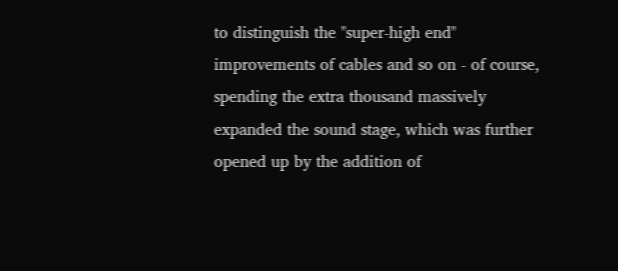to distinguish the "super-high end" improvements of cables and so on - of course, spending the extra thousand massively expanded the sound stage, which was further opened up by the addition of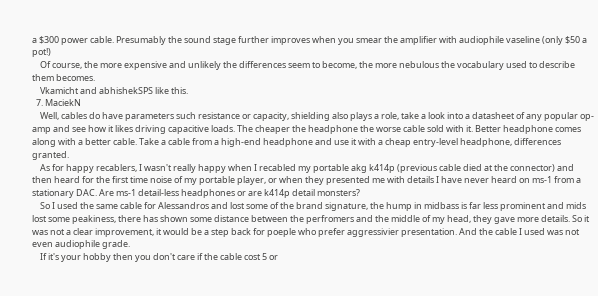a $300 power cable. Presumably the sound stage further improves when you smear the amplifier with audiophile vaseline (only $50 a pot!)
    Of course, the more expensive and unlikely the differences seem to become, the more nebulous the vocabulary used to describe them becomes.
    Vkamicht and abhishekSPS like this.
  7. MaciekN
    Well, cables do have parameters such resistance or capacity, shielding also plays a role, take a look into a datasheet of any popular op-amp and see how it likes driving capacitive loads. The cheaper the headphone the worse cable sold with it. Better headphone comes along with a better cable. Take a cable from a high-end headphone and use it with a cheap entry-level headphone, differences granted.
    As for happy recablers, I wasn't really happy when I recabled my portable akg k414p (previous cable died at the connector) and then heard for the first time noise of my portable player, or when they presented me with details I have never heard on ms-1 from a stationary DAC. Are ms-1 detail-less headphones or are k414p detail monsters?
    So I used the same cable for Alessandros and lost some of the brand signature, the hump in midbass is far less prominent and mids lost some peakiness, there has shown some distance between the perfromers and the middle of my head, they gave more details. So it was not a clear improvement, it would be a step back for poeple who prefer aggressivier presentation. And the cable I used was not even audiophile grade.
    If it's your hobby then you don't care if the cable cost 5 or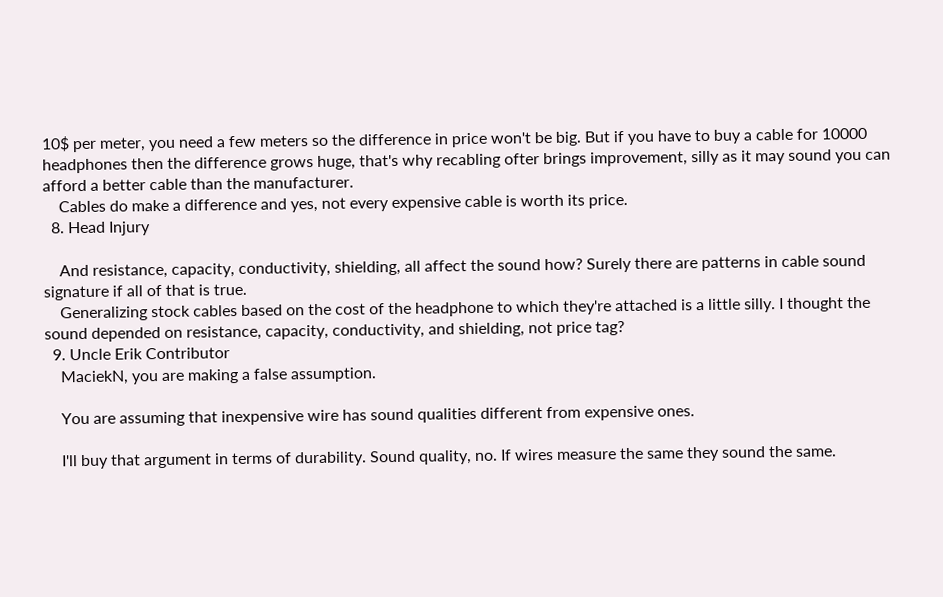10$ per meter, you need a few meters so the difference in price won't be big. But if you have to buy a cable for 10000 headphones then the difference grows huge, that's why recabling ofter brings improvement, silly as it may sound you can afford a better cable than the manufacturer.
    Cables do make a difference and yes, not every expensive cable is worth its price.
  8. Head Injury

    And resistance, capacity, conductivity, shielding, all affect the sound how? Surely there are patterns in cable sound signature if all of that is true.
    Generalizing stock cables based on the cost of the headphone to which they're attached is a little silly. I thought the sound depended on resistance, capacity, conductivity, and shielding, not price tag?
  9. Uncle Erik Contributor
    MaciekN, you are making a false assumption.

    You are assuming that inexpensive wire has sound qualities different from expensive ones.

    I'll buy that argument in terms of durability. Sound quality, no. If wires measure the same they sound the same.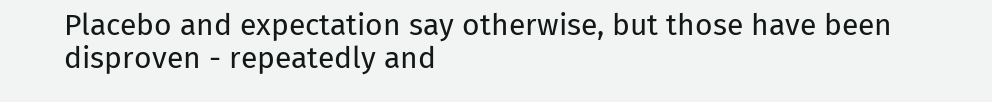Placebo and expectation say otherwise, but those have been disproven - repeatedly and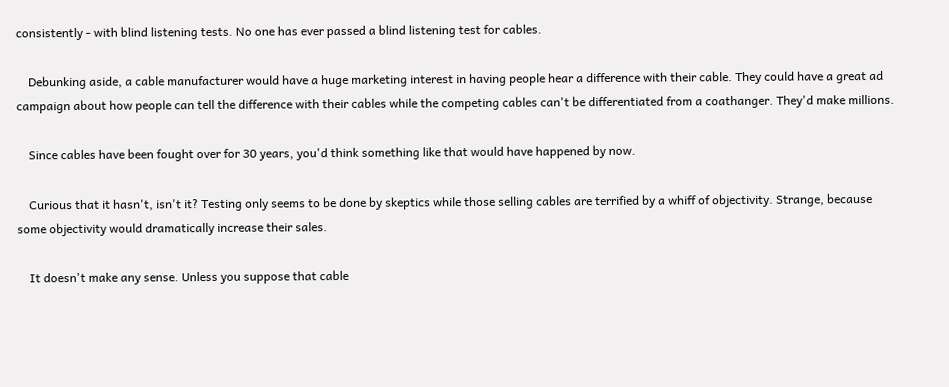consistently - with blind listening tests. No one has ever passed a blind listening test for cables.

    Debunking aside, a cable manufacturer would have a huge marketing interest in having people hear a difference with their cable. They could have a great ad campaign about how people can tell the difference with their cables while the competing cables can't be differentiated from a coathanger. They'd make millions.

    Since cables have been fought over for 30 years, you'd think something like that would have happened by now.

    Curious that it hasn't, isn't it? Testing only seems to be done by skeptics while those selling cables are terrified by a whiff of objectivity. Strange, because some objectivity would dramatically increase their sales.

    It doesn't make any sense. Unless you suppose that cable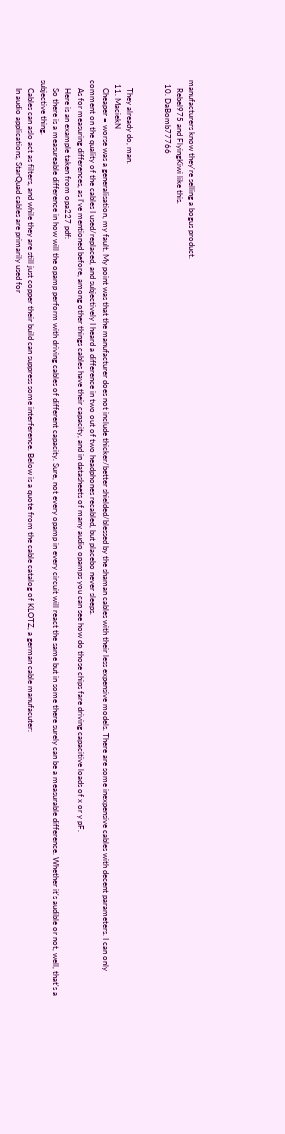manufacturers know they're selling a bogus product.
    Rebel975 and FlyingKiwi like this.
  10. DaBomb77766


    They already do, man.
  11. MaciekN
    Cheaper = worse was a generalisation, my fault. My point was that the manufacturer does not include thicker/better shielded/blessed by the shaman cables with their less expensive models. There are some inexpensive cables with decent parameters. I can only comment on the quality of the cables I used/replaced, and subjectively I heard a difference in two out of two headphones recabled, but placebo never sleeps.
    As for measuring differences, as I've mentioned before, among other things cables have their capacity, and in datasheets of many audio opamps you can see how do those chips fare driving capacitive loads of x or y pF.
    Here is an example taken from opa227 pdf:
    So there is a measureable difference in how will the opamp perform with driving cables of different capacity. Sure, not every opamp in every circuit will react the same but in some there surely can be a measurable difference. Whether it's audible or not, well, that's a subjective thing.
    Cables can aslo act as filters, and while they are still just copper their build can suppress some interference. Below is a quote from the cable catalog of KLOTZ, a german cable manufacuter:
    In audio applications, StarQuad cables are primarily used for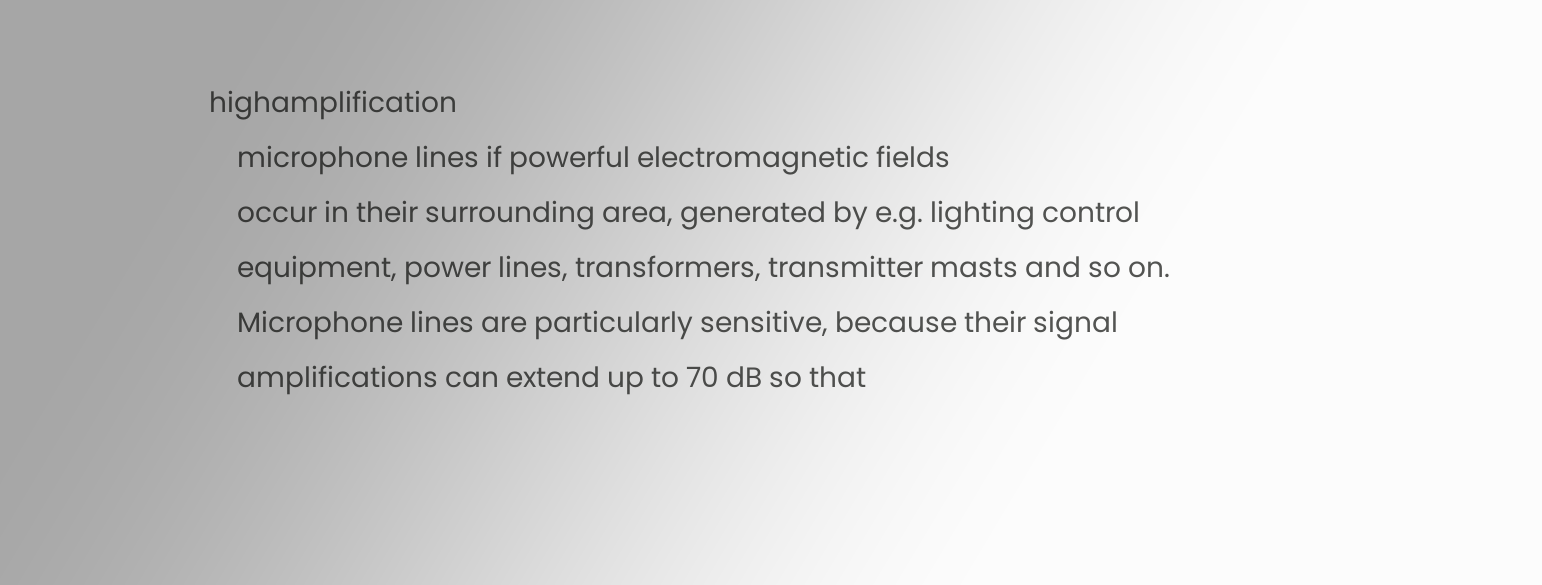highamplification
    microphone lines if powerful electromagnetic fields
    occur in their surrounding area, generated by e.g. lighting control
    equipment, power lines, transformers, transmitter masts and so on.
    Microphone lines are particularly sensitive, because their signal
    amplifications can extend up to 70 dB so that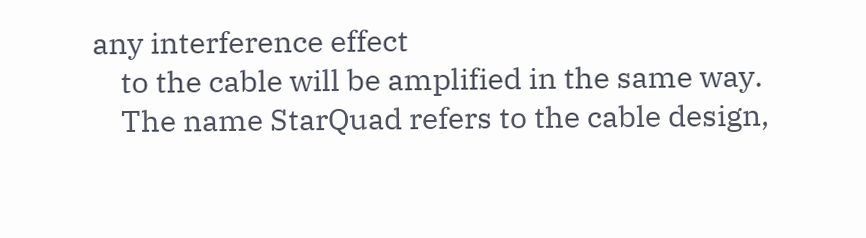any interference effect
    to the cable will be amplified in the same way.
    The name StarQuad refers to the cable design,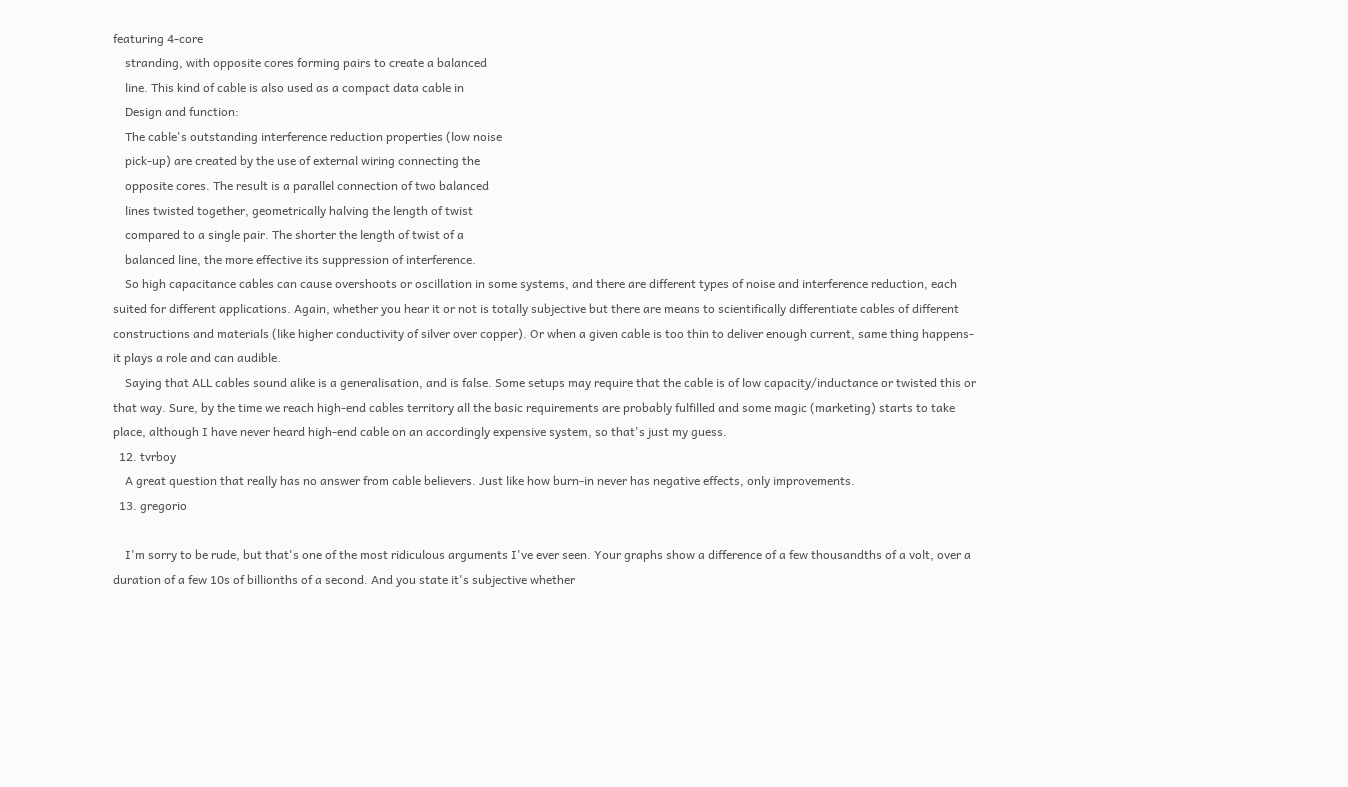featuring 4-core
    stranding, with opposite cores forming pairs to create a balanced
    line. This kind of cable is also used as a compact data cable in
    Design and function:
    The cable's outstanding interference reduction properties (low noise
    pick-up) are created by the use of external wiring connecting the
    opposite cores. The result is a parallel connection of two balanced
    lines twisted together, geometrically halving the length of twist
    compared to a single pair. The shorter the length of twist of a
    balanced line, the more effective its suppression of interference.
    So high capacitance cables can cause overshoots or oscillation in some systems, and there are different types of noise and interference reduction, each suited for different applications. Again, whether you hear it or not is totally subjective but there are means to scientifically differentiate cables of different constructions and materials (like higher conductivity of silver over copper). Or when a given cable is too thin to deliver enough current, same thing happens- it plays a role and can audible.
    Saying that ALL cables sound alike is a generalisation, and is false. Some setups may require that the cable is of low capacity/inductance or twisted this or that way. Sure, by the time we reach high-end cables territory all the basic requirements are probably fulfilled and some magic (marketing) starts to take place, although I have never heard high-end cable on an accordingly expensive system, so that's just my guess.
  12. tvrboy
    A great question that really has no answer from cable believers. Just like how burn-in never has negative effects, only improvements.
  13. gregorio

    I'm sorry to be rude, but that's one of the most ridiculous arguments I've ever seen. Your graphs show a difference of a few thousandths of a volt, over a duration of a few 10s of billionths of a second. And you state it's subjective whether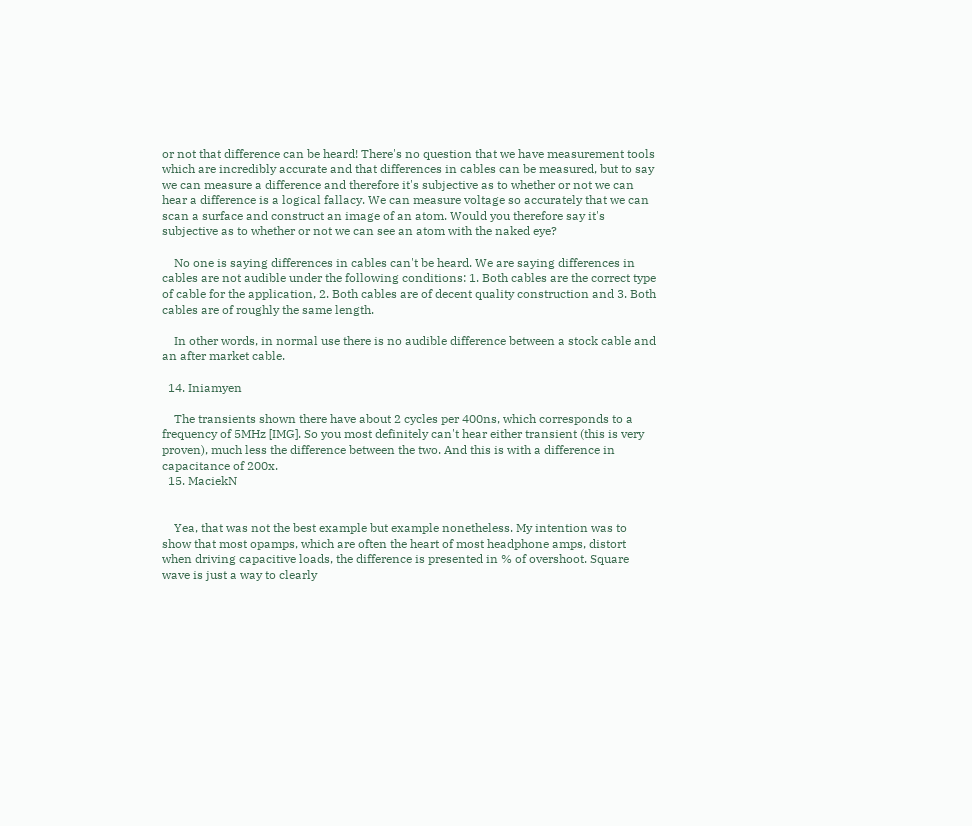or not that difference can be heard! There's no question that we have measurement tools which are incredibly accurate and that differences in cables can be measured, but to say we can measure a difference and therefore it's subjective as to whether or not we can hear a difference is a logical fallacy. We can measure voltage so accurately that we can scan a surface and construct an image of an atom. Would you therefore say it's subjective as to whether or not we can see an atom with the naked eye?

    No one is saying differences in cables can't be heard. We are saying differences in cables are not audible under the following conditions: 1. Both cables are the correct type of cable for the application, 2. Both cables are of decent quality construction and 3. Both cables are of roughly the same length.

    In other words, in normal use there is no audible difference between a stock cable and an after market cable.

  14. Iniamyen

    The transients shown there have about 2 cycles per 400ns, which corresponds to a frequency of 5MHz [IMG]. So you most definitely can't hear either transient (this is very proven), much less the difference between the two. And this is with a difference in capacitance of 200x.
  15. MaciekN


    Yea, that was not the best example but example nonetheless. My intention was to show that most opamps, which are often the heart of most headphone amps, distort when driving capacitive loads, the difference is presented in % of overshoot. Square wave is just a way to clearly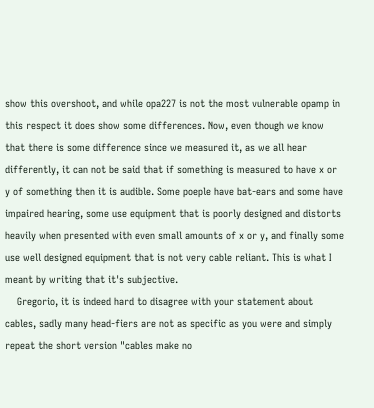show this overshoot, and while opa227 is not the most vulnerable opamp in this respect it does show some differences. Now, even though we know that there is some difference since we measured it, as we all hear differently, it can not be said that if something is measured to have x or y of something then it is audible. Some poeple have bat-ears and some have impaired hearing, some use equipment that is poorly designed and distorts heavily when presented with even small amounts of x or y, and finally some use well designed equipment that is not very cable reliant. This is what I meant by writing that it's subjective.
    Gregorio, it is indeed hard to disagree with your statement about cables, sadly many head-fiers are not as specific as you were and simply repeat the short version "cables make no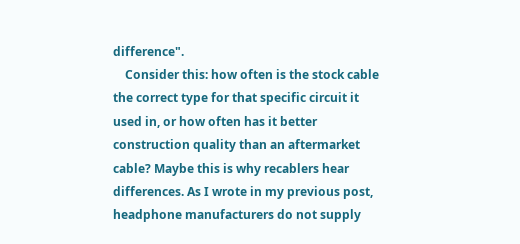difference".
    Consider this: how often is the stock cable the correct type for that specific circuit it used in, or how often has it better construction quality than an aftermarket cable? Maybe this is why recablers hear differences. As I wrote in my previous post, headphone manufacturers do not supply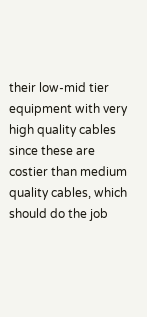their low-mid tier equipment with very high quality cables since these are costier than medium quality cables, which should do the job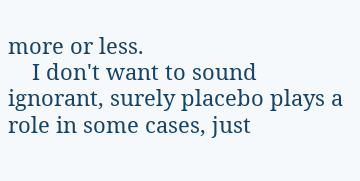more or less.
    I don't want to sound ignorant, surely placebo plays a role in some cases, just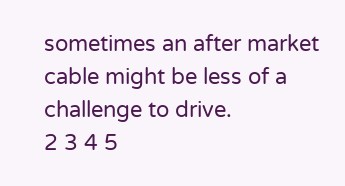sometimes an after market cable might be less of a challenge to drive.
2 3 4 5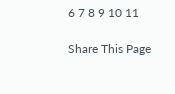6 7 8 9 10 11

Share This Page